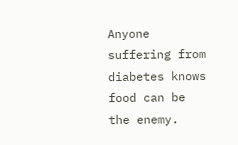Anyone suffering from diabetes knows food can be the enemy.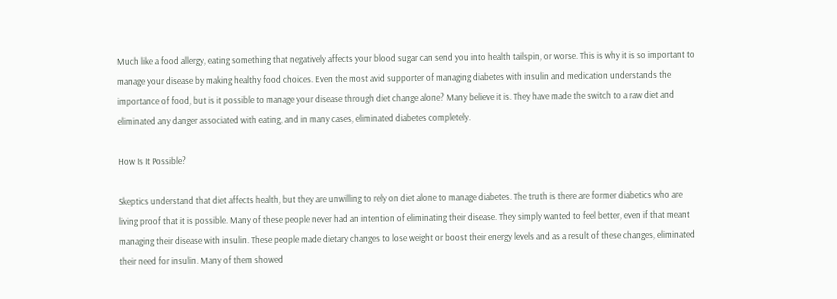Much like a food allergy, eating something that negatively affects your blood sugar can send you into health tailspin, or worse. This is why it is so important to manage your disease by making healthy food choices. Even the most avid supporter of managing diabetes with insulin and medication understands the importance of food, but is it possible to manage your disease through diet change alone? Many believe it is. They have made the switch to a raw diet and eliminated any danger associated with eating, and in many cases, eliminated diabetes completely.

How Is It Possible?

Skeptics understand that diet affects health, but they are unwilling to rely on diet alone to manage diabetes. The truth is there are former diabetics who are living proof that it is possible. Many of these people never had an intention of eliminating their disease. They simply wanted to feel better, even if that meant managing their disease with insulin. These people made dietary changes to lose weight or boost their energy levels and as a result of these changes, eliminated their need for insulin. Many of them showed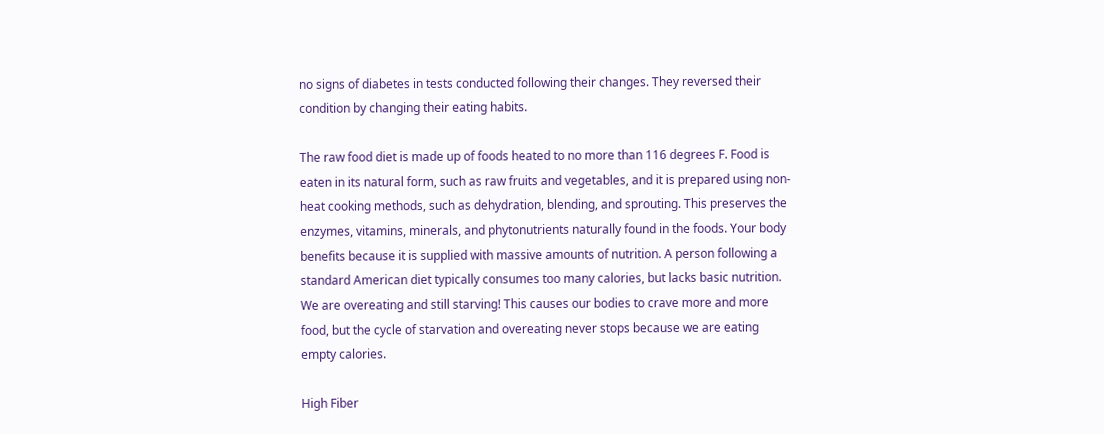no signs of diabetes in tests conducted following their changes. They reversed their condition by changing their eating habits.

The raw food diet is made up of foods heated to no more than 116 degrees F. Food is eaten in its natural form, such as raw fruits and vegetables, and it is prepared using non-heat cooking methods, such as dehydration, blending, and sprouting. This preserves the enzymes, vitamins, minerals, and phytonutrients naturally found in the foods. Your body benefits because it is supplied with massive amounts of nutrition. A person following a standard American diet typically consumes too many calories, but lacks basic nutrition. We are overeating and still starving! This causes our bodies to crave more and more food, but the cycle of starvation and overeating never stops because we are eating empty calories.

High Fiber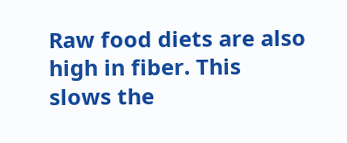Raw food diets are also high in fiber. This slows the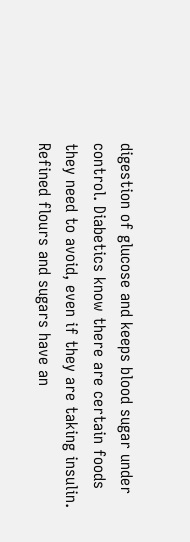digestion of glucose and keeps blood sugar under control. Diabetics know there are certain foods they need to avoid, even if they are taking insulin. Refined flours and sugars have an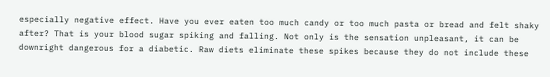especially negative effect. Have you ever eaten too much candy or too much pasta or bread and felt shaky after? That is your blood sugar spiking and falling. Not only is the sensation unpleasant, it can be downright dangerous for a diabetic. Raw diets eliminate these spikes because they do not include these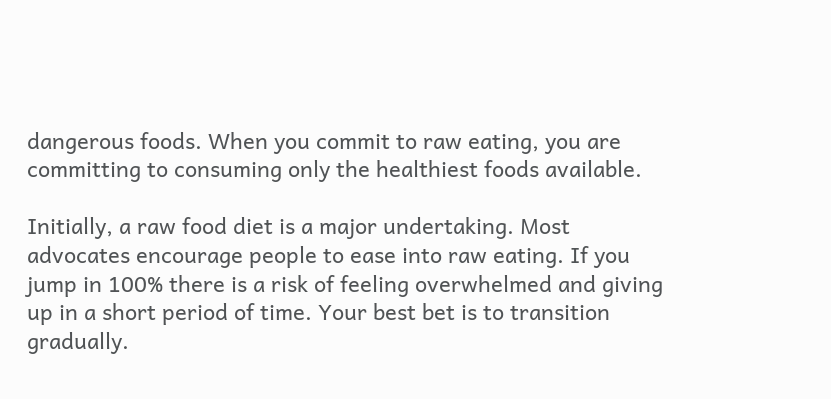dangerous foods. When you commit to raw eating, you are committing to consuming only the healthiest foods available.

Initially, a raw food diet is a major undertaking. Most advocates encourage people to ease into raw eating. If you jump in 100% there is a risk of feeling overwhelmed and giving up in a short period of time. Your best bet is to transition gradually.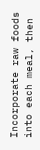Incorporate raw foods into each meal, then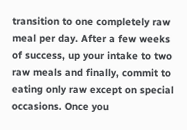transition to one completely raw meal per day. After a few weeks of success, up your intake to two raw meals and finally, commit to eating only raw except on special occasions. Once you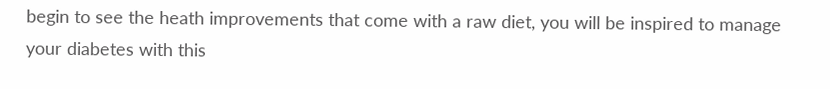begin to see the heath improvements that come with a raw diet, you will be inspired to manage your diabetes with this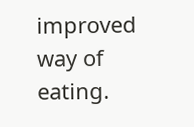improved way of eating.